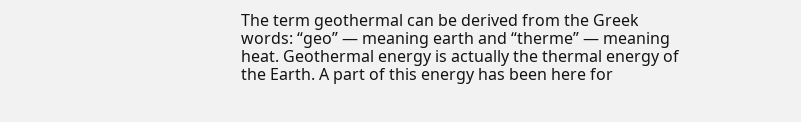The term geothermal can be derived from the Greek words: “geo” — meaning earth and “therme” — meaning heat. Geothermal energy is actually the thermal energy of the Earth. A part of this energy has been here for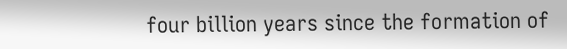four billion years since the formation of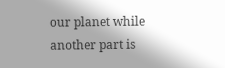our planet while another part is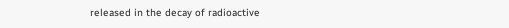released in the decay of radioactive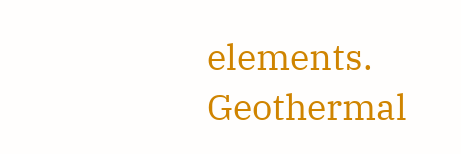elements. Geothermal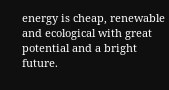energy is cheap, renewable and ecological with great potential and a bright future.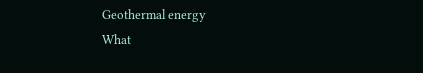Geothermal energy
What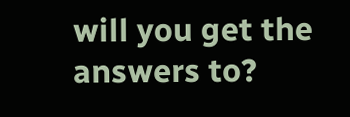will you get the answers to?